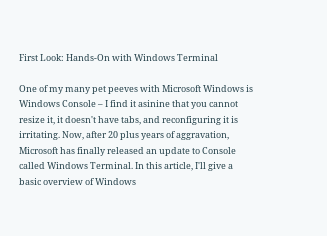First Look: Hands-On with Windows Terminal

One of my many pet peeves with Microsoft Windows is Windows Console – I find it asinine that you cannot resize it, it doesn't have tabs, and reconfiguring it is irritating. Now, after 20 plus years of aggravation, Microsoft has finally released an update to Console called Windows Terminal. In this article, I'll give a basic overview of Windows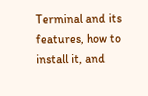Terminal and its features, how to install it, and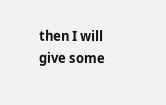then I will give some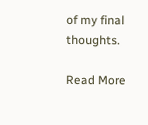of my final thoughts.

Read More